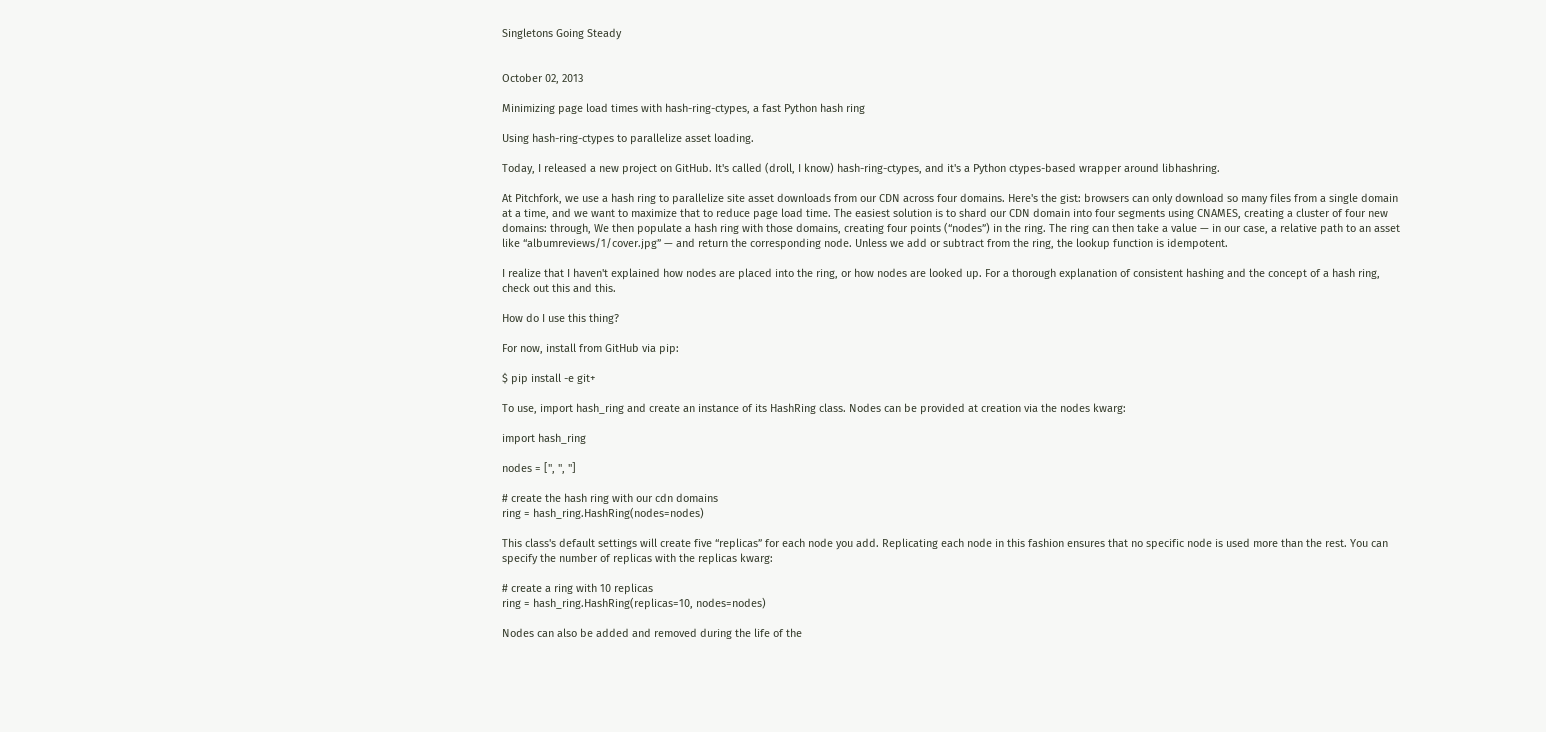Singletons Going Steady


October 02, 2013

Minimizing page load times with hash-ring-ctypes, a fast Python hash ring

Using hash-ring-ctypes to parallelize asset loading.

Today, I released a new project on GitHub. It's called (droll, I know) hash-ring-ctypes, and it's a Python ctypes-based wrapper around libhashring.

At Pitchfork, we use a hash ring to parallelize site asset downloads from our CDN across four domains. Here's the gist: browsers can only download so many files from a single domain at a time, and we want to maximize that to reduce page load time. The easiest solution is to shard our CDN domain into four segments using CNAMES, creating a cluster of four new domains: through, We then populate a hash ring with those domains, creating four points (“nodes”) in the ring. The ring can then take a value — in our case, a relative path to an asset like “albumreviews/1/cover.jpg” — and return the corresponding node. Unless we add or subtract from the ring, the lookup function is idempotent.

I realize that I haven't explained how nodes are placed into the ring, or how nodes are looked up. For a thorough explanation of consistent hashing and the concept of a hash ring, check out this and this.

How do I use this thing?

For now, install from GitHub via pip:

$ pip install -e git+

To use, import hash_ring and create an instance of its HashRing class. Nodes can be provided at creation via the nodes kwarg:

import hash_ring

nodes = ['', '', '']

# create the hash ring with our cdn domains
ring = hash_ring.HashRing(nodes=nodes)

This class's default settings will create five “replicas” for each node you add. Replicating each node in this fashion ensures that no specific node is used more than the rest. You can specify the number of replicas with the replicas kwarg:

# create a ring with 10 replicas
ring = hash_ring.HashRing(replicas=10, nodes=nodes)

Nodes can also be added and removed during the life of the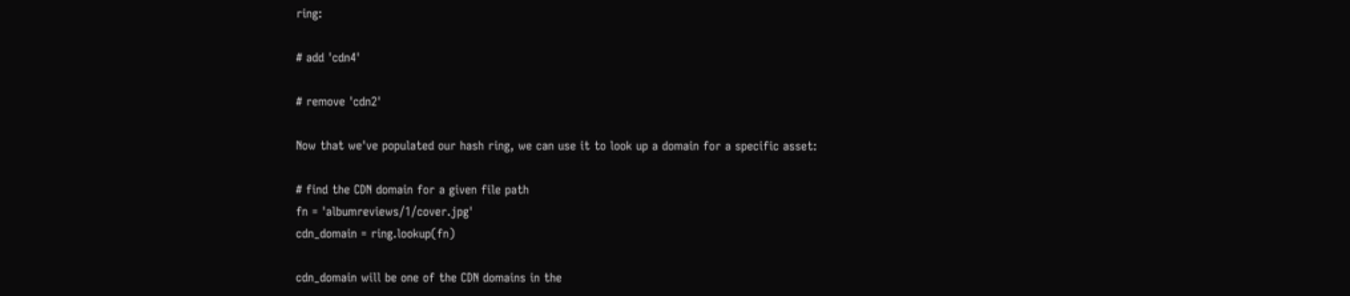ring:

# add 'cdn4'

# remove 'cdn2'

Now that we've populated our hash ring, we can use it to look up a domain for a specific asset:

# find the CDN domain for a given file path
fn = 'albumreviews/1/cover.jpg'
cdn_domain = ring.lookup(fn)

cdn_domain will be one of the CDN domains in the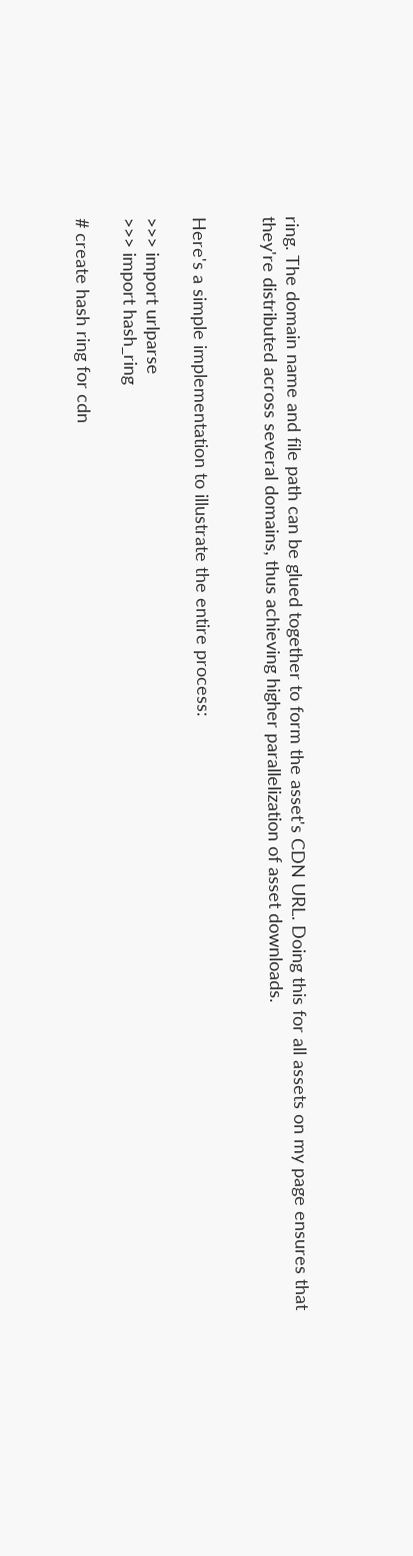ring. The domain name and file path can be glued together to form the asset's CDN URL. Doing this for all assets on my page ensures that they're distributed across several domains, thus achieving higher parallelization of asset downloads.


Here's a simple implementation to illustrate the entire process:

>>> import urlparse
>>> import hash_ring

# create hash ring for cdn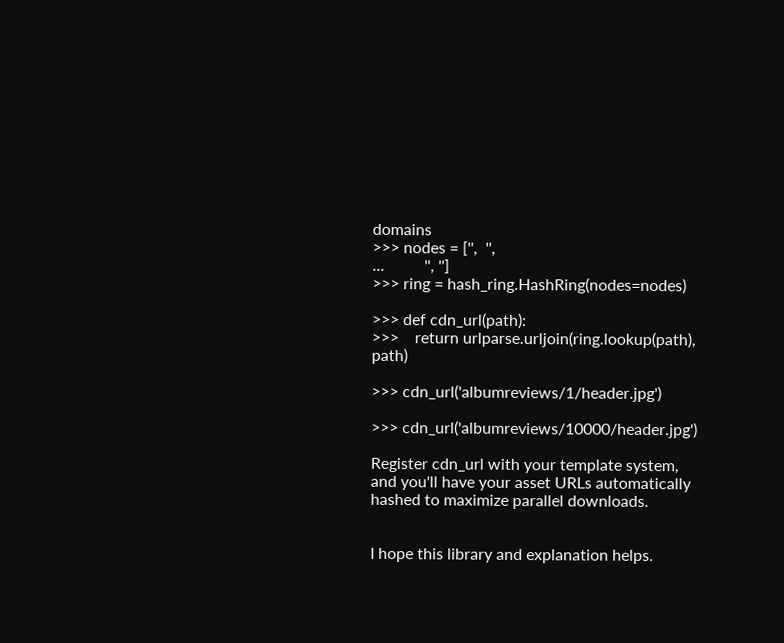domains
>>> nodes = ['',  '',
...          '', '']
>>> ring = hash_ring.HashRing(nodes=nodes)

>>> def cdn_url(path):
>>>    return urlparse.urljoin(ring.lookup(path), path)

>>> cdn_url('albumreviews/1/header.jpg')

>>> cdn_url('albumreviews/10000/header.jpg')

Register cdn_url with your template system, and you'll have your asset URLs automatically hashed to maximize parallel downloads.


I hope this library and explanation helps.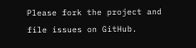Please fork the project and file issues on GitHub.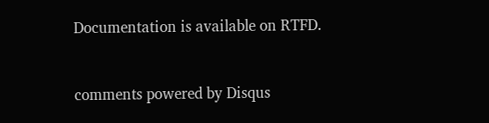Documentation is available on RTFD.


comments powered by Disqus